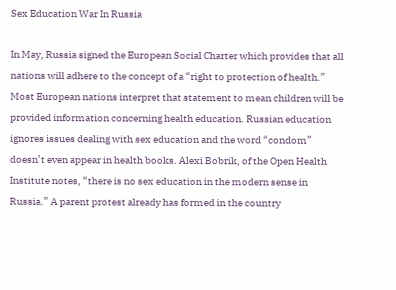Sex Education War In Russia

In May, Russia signed the European Social Charter which provides that all nations will adhere to the concept of a “right to protection of health.” Most European nations interpret that statement to mean children will be provided information concerning health education. Russian education ignores issues dealing with sex education and the word “condom” doesn’t even appear in health books. Alexi Bobrik, of the Open Health Institute notes, “there is no sex education in the modern sense in Russia.” A parent protest already has formed in the country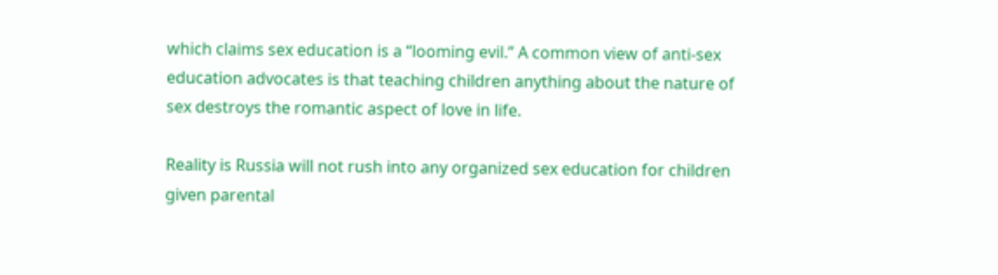which claims sex education is a “looming evil.” A common view of anti-sex education advocates is that teaching children anything about the nature of sex destroys the romantic aspect of love in life.

Reality is Russia will not rush into any organized sex education for children given parental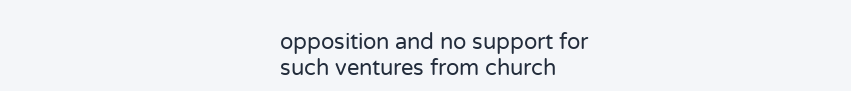opposition and no support for such ventures from church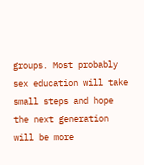groups. Most probably sex education will take small steps and hope the next generation will be more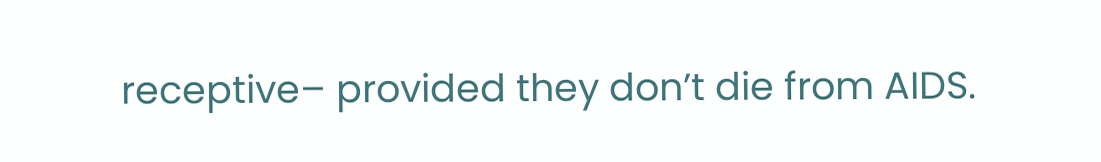receptive– provided they don’t die from AIDS.